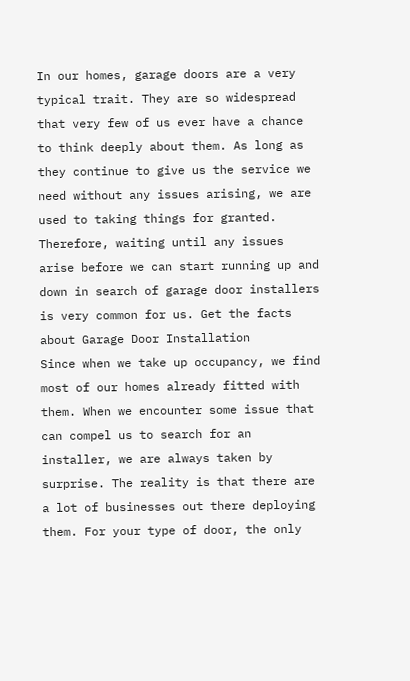In our homes, garage doors are a very typical trait. They are so widespread that very few of us ever have a chance to think deeply about them. As long as they continue to give us the service we need without any issues arising, we are used to taking things for granted. Therefore, waiting until any issues arise before we can start running up and down in search of garage door installers is very common for us. Get the facts about Garage Door Installation
Since when we take up occupancy, we find most of our homes already fitted with them. When we encounter some issue that can compel us to search for an installer, we are always taken by surprise. The reality is that there are a lot of businesses out there deploying them. For your type of door, the only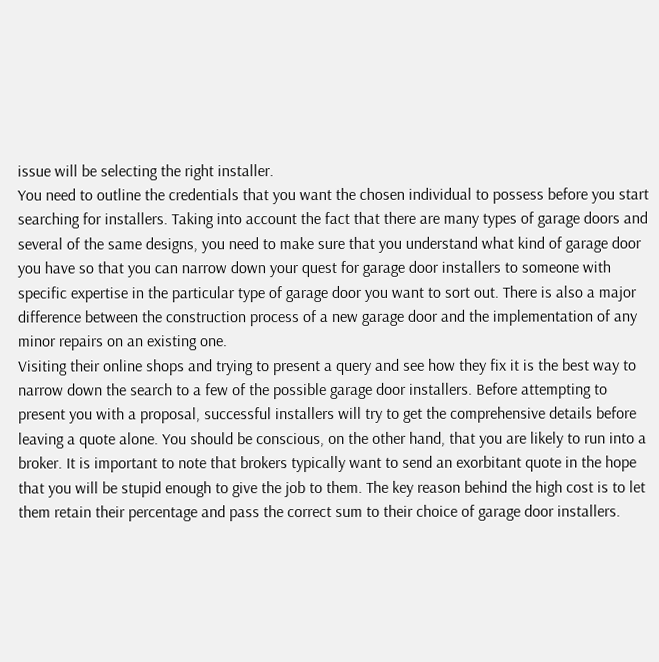issue will be selecting the right installer.
You need to outline the credentials that you want the chosen individual to possess before you start searching for installers. Taking into account the fact that there are many types of garage doors and several of the same designs, you need to make sure that you understand what kind of garage door you have so that you can narrow down your quest for garage door installers to someone with specific expertise in the particular type of garage door you want to sort out. There is also a major difference between the construction process of a new garage door and the implementation of any minor repairs on an existing one.
Visiting their online shops and trying to present a query and see how they fix it is the best way to narrow down the search to a few of the possible garage door installers. Before attempting to present you with a proposal, successful installers will try to get the comprehensive details before leaving a quote alone. You should be conscious, on the other hand, that you are likely to run into a broker. It is important to note that brokers typically want to send an exorbitant quote in the hope that you will be stupid enough to give the job to them. The key reason behind the high cost is to let them retain their percentage and pass the correct sum to their choice of garage door installers.